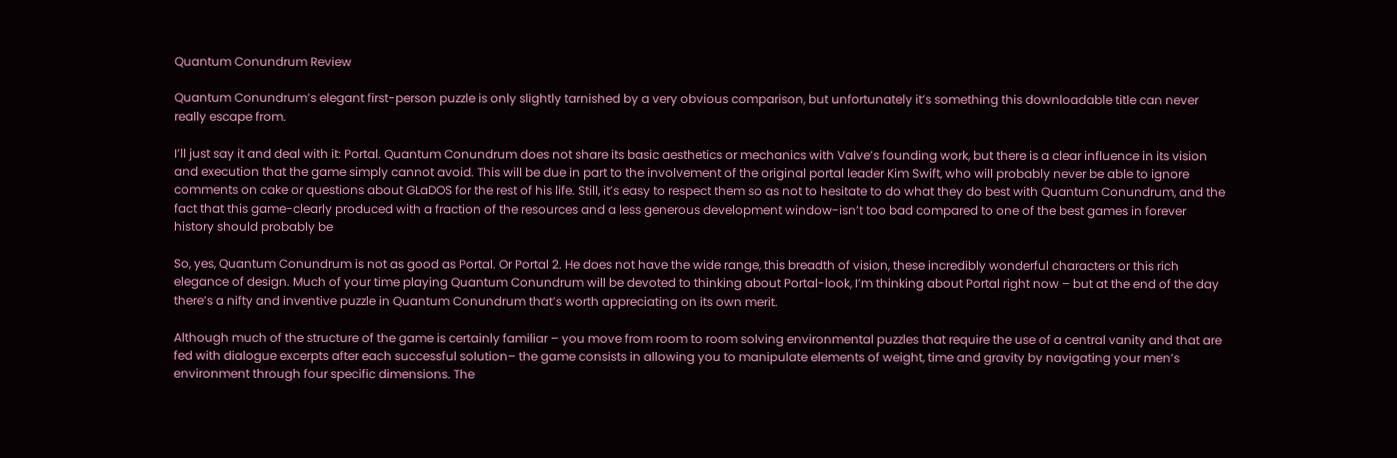Quantum Conundrum Review

Quantum Conundrum’s elegant first-person puzzle is only slightly tarnished by a very obvious comparison, but unfortunately it’s something this downloadable title can never really escape from.

I’ll just say it and deal with it: Portal. Quantum Conundrum does not share its basic aesthetics or mechanics with Valve’s founding work, but there is a clear influence in its vision and execution that the game simply cannot avoid. This will be due in part to the involvement of the original portal leader Kim Swift, who will probably never be able to ignore comments on cake or questions about GLaDOS for the rest of his life. Still, it’s easy to respect them so as not to hesitate to do what they do best with Quantum Conundrum, and the fact that this game-clearly produced with a fraction of the resources and a less generous development window-isn’t too bad compared to one of the best games in forever history should probably be

So, yes, Quantum Conundrum is not as good as Portal. Or Portal 2. He does not have the wide range, this breadth of vision, these incredibly wonderful characters or this rich elegance of design. Much of your time playing Quantum Conundrum will be devoted to thinking about Portal-look, I’m thinking about Portal right now – but at the end of the day there’s a nifty and inventive puzzle in Quantum Conundrum that’s worth appreciating on its own merit.

Although much of the structure of the game is certainly familiar – you move from room to room solving environmental puzzles that require the use of a central vanity and that are fed with dialogue excerpts after each successful solution– the game consists in allowing you to manipulate elements of weight, time and gravity by navigating your men’s environment through four specific dimensions. The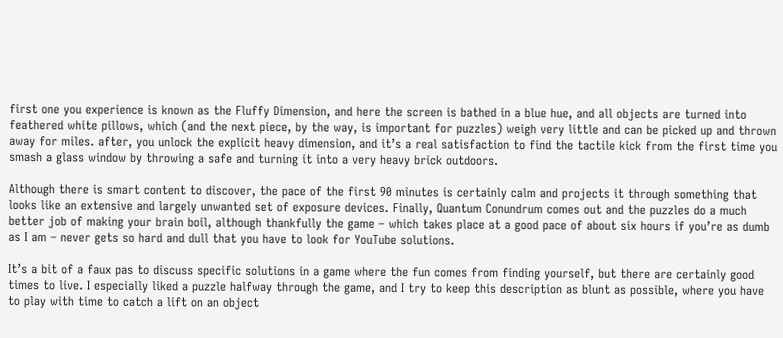first one you experience is known as the Fluffy Dimension, and here the screen is bathed in a blue hue, and all objects are turned into feathered white pillows, which (and the next piece, by the way, is important for puzzles) weigh very little and can be picked up and thrown away for miles. after, you unlock the explicit heavy dimension, and it’s a real satisfaction to find the tactile kick from the first time you smash a glass window by throwing a safe and turning it into a very heavy brick outdoors.

Although there is smart content to discover, the pace of the first 90 minutes is certainly calm and projects it through something that looks like an extensive and largely unwanted set of exposure devices. Finally, Quantum Conundrum comes out and the puzzles do a much better job of making your brain boil, although thankfully the game – which takes place at a good pace of about six hours if you’re as dumb as I am – never gets so hard and dull that you have to look for YouTube solutions.

It’s a bit of a faux pas to discuss specific solutions in a game where the fun comes from finding yourself, but there are certainly good times to live. I especially liked a puzzle halfway through the game, and I try to keep this description as blunt as possible, where you have to play with time to catch a lift on an object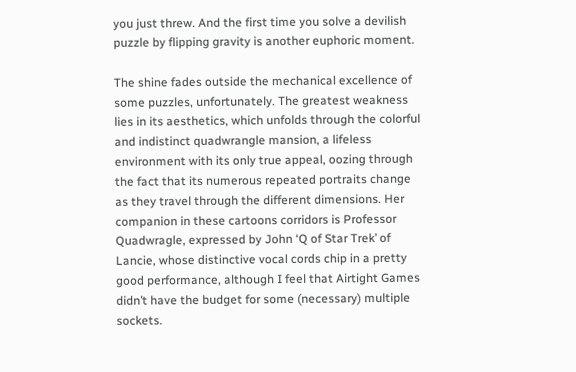you just threw. And the first time you solve a devilish puzzle by flipping gravity is another euphoric moment.

The shine fades outside the mechanical excellence of some puzzles, unfortunately. The greatest weakness lies in its aesthetics, which unfolds through the colorful and indistinct quadwrangle mansion, a lifeless environment with its only true appeal, oozing through the fact that its numerous repeated portraits change as they travel through the different dimensions. Her companion in these cartoons corridors is Professor Quadwragle, expressed by John ‘Q of Star Trek’ of Lancie, whose distinctive vocal cords chip in a pretty good performance, although I feel that Airtight Games didn’t have the budget for some (necessary) multiple sockets.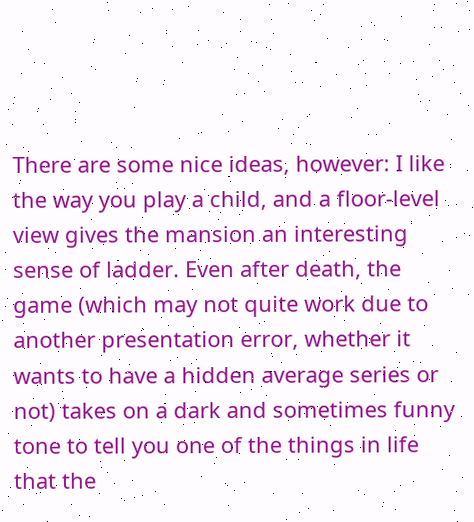There are some nice ideas, however: I like the way you play a child, and a floor-level view gives the mansion an interesting sense of ladder. Even after death, the game (which may not quite work due to another presentation error, whether it wants to have a hidden average series or not) takes on a dark and sometimes funny tone to tell you one of the things in life that the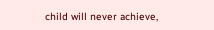child will never achieve,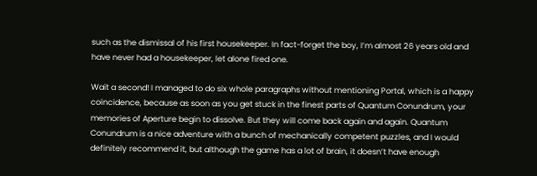such as the dismissal of his first housekeeper. In fact-forget the boy, I’m almost 26 years old and have never had a housekeeper, let alone fired one.

Wait a second! I managed to do six whole paragraphs without mentioning Portal, which is a happy coincidence, because as soon as you get stuck in the finest parts of Quantum Conundrum, your memories of Aperture begin to dissolve. But they will come back again and again. Quantum Conundrum is a nice adventure with a bunch of mechanically competent puzzles, and I would definitely recommend it, but although the game has a lot of brain, it doesn’t have enough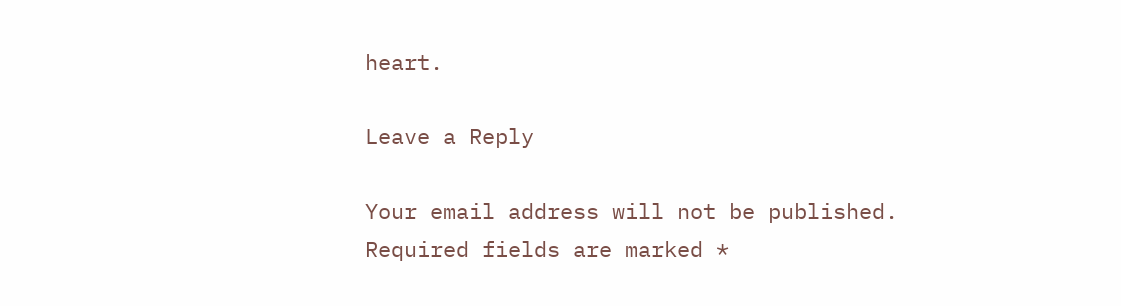heart.

Leave a Reply

Your email address will not be published. Required fields are marked *